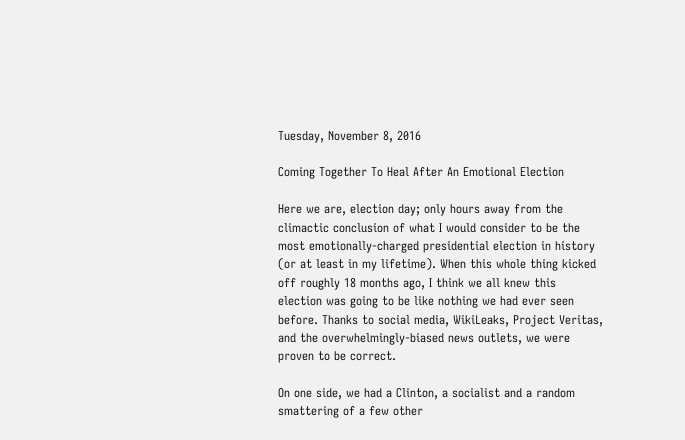Tuesday, November 8, 2016

Coming Together To Heal After An Emotional Election

Here we are, election day; only hours away from the climactic conclusion of what I would consider to be the most emotionally-charged presidential election in history (or at least in my lifetime). When this whole thing kicked off roughly 18 months ago, I think we all knew this election was going to be like nothing we had ever seen before. Thanks to social media, WikiLeaks, Project Veritas, and the overwhelmingly-biased news outlets, we were proven to be correct.

On one side, we had a Clinton, a socialist and a random smattering of a few other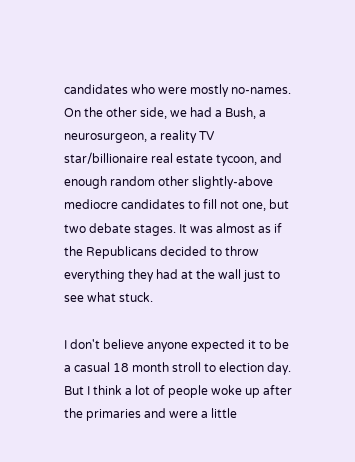candidates who were mostly no-names. On the other side, we had a Bush, a neurosurgeon, a reality TV star/billionaire real estate tycoon, and enough random other slightly-above mediocre candidates to fill not one, but two debate stages. It was almost as if the Republicans decided to throw everything they had at the wall just to see what stuck.

I don't believe anyone expected it to be a casual 18 month stroll to election day. But I think a lot of people woke up after the primaries and were a little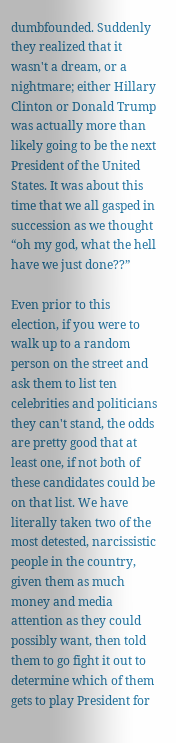dumbfounded. Suddenly they realized that it wasn't a dream, or a nightmare; either Hillary Clinton or Donald Trump was actually more than likely going to be the next President of the United States. It was about this time that we all gasped in succession as we thought “oh my god, what the hell have we just done??”

Even prior to this election, if you were to walk up to a random person on the street and ask them to list ten celebrities and politicians they can't stand, the odds are pretty good that at least one, if not both of these candidates could be on that list. We have literally taken two of the most detested, narcissistic people in the country, given them as much money and media attention as they could possibly want, then told them to go fight it out to determine which of them gets to play President for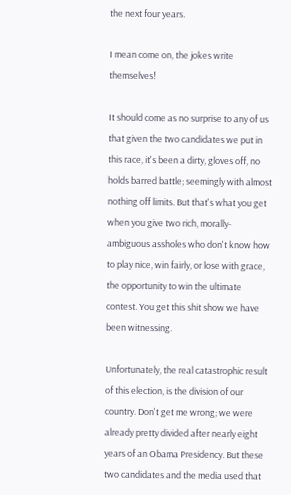the next four years.

I mean come on, the jokes write themselves!

It should come as no surprise to any of us that given the two candidates we put in this race, it's been a dirty, gloves off, no holds barred battle; seemingly with almost nothing off limits. But that's what you get when you give two rich, morally-ambiguous assholes who don't know how to play nice, win fairly, or lose with grace, the opportunity to win the ultimate contest. You get this shit show we have been witnessing.

Unfortunately, the real catastrophic result of this election, is the division of our country. Don't get me wrong; we were already pretty divided after nearly eight years of an Obama Presidency. But these two candidates and the media used that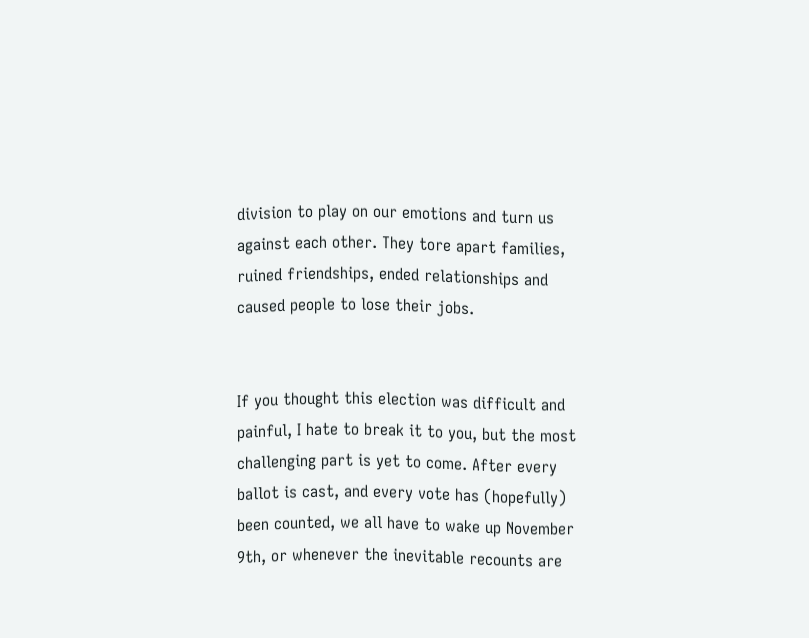division to play on our emotions and turn us against each other. They tore apart families, ruined friendships, ended relationships and caused people to lose their jobs.


If you thought this election was difficult and painful, I hate to break it to you, but the most challenging part is yet to come. After every ballot is cast, and every vote has (hopefully) been counted, we all have to wake up November 9th, or whenever the inevitable recounts are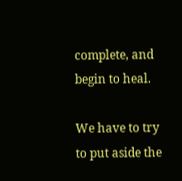complete, and begin to heal.

We have to try to put aside the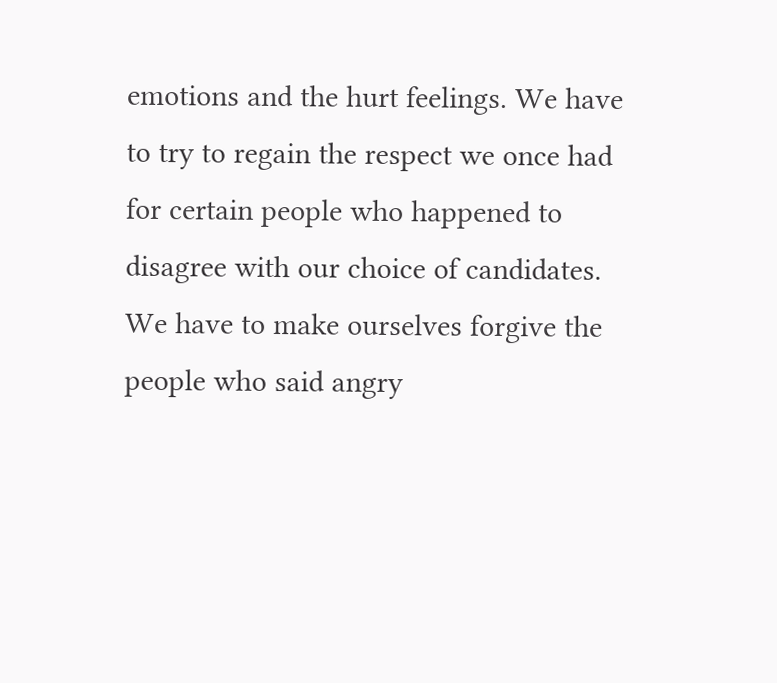emotions and the hurt feelings. We have to try to regain the respect we once had for certain people who happened to disagree with our choice of candidates. We have to make ourselves forgive the people who said angry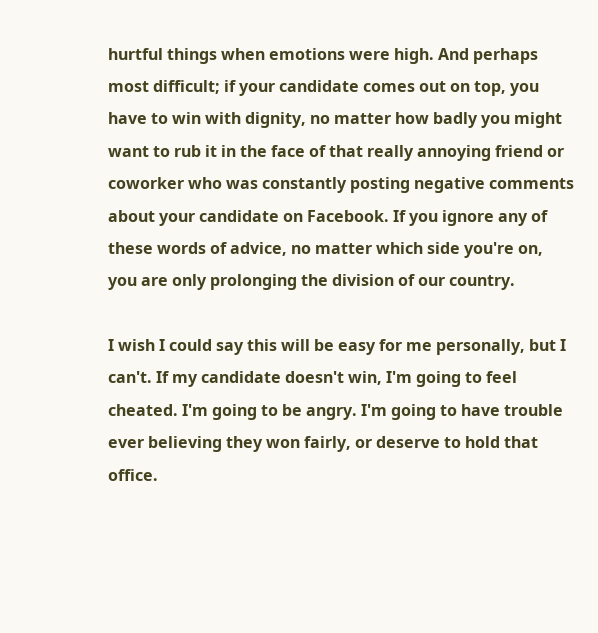hurtful things when emotions were high. And perhaps most difficult; if your candidate comes out on top, you have to win with dignity, no matter how badly you might want to rub it in the face of that really annoying friend or coworker who was constantly posting negative comments about your candidate on Facebook. If you ignore any of these words of advice, no matter which side you're on, you are only prolonging the division of our country.

I wish I could say this will be easy for me personally, but I can't. If my candidate doesn't win, I'm going to feel cheated. I'm going to be angry. I'm going to have trouble ever believing they won fairly, or deserve to hold that office.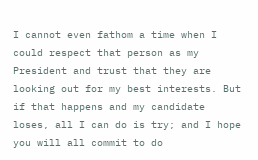I cannot even fathom a time when I could respect that person as my President and trust that they are looking out for my best interests. But if that happens and my candidate loses, all I can do is try; and I hope you will all commit to do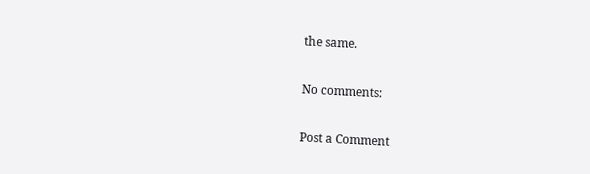the same.

No comments:

Post a Comment